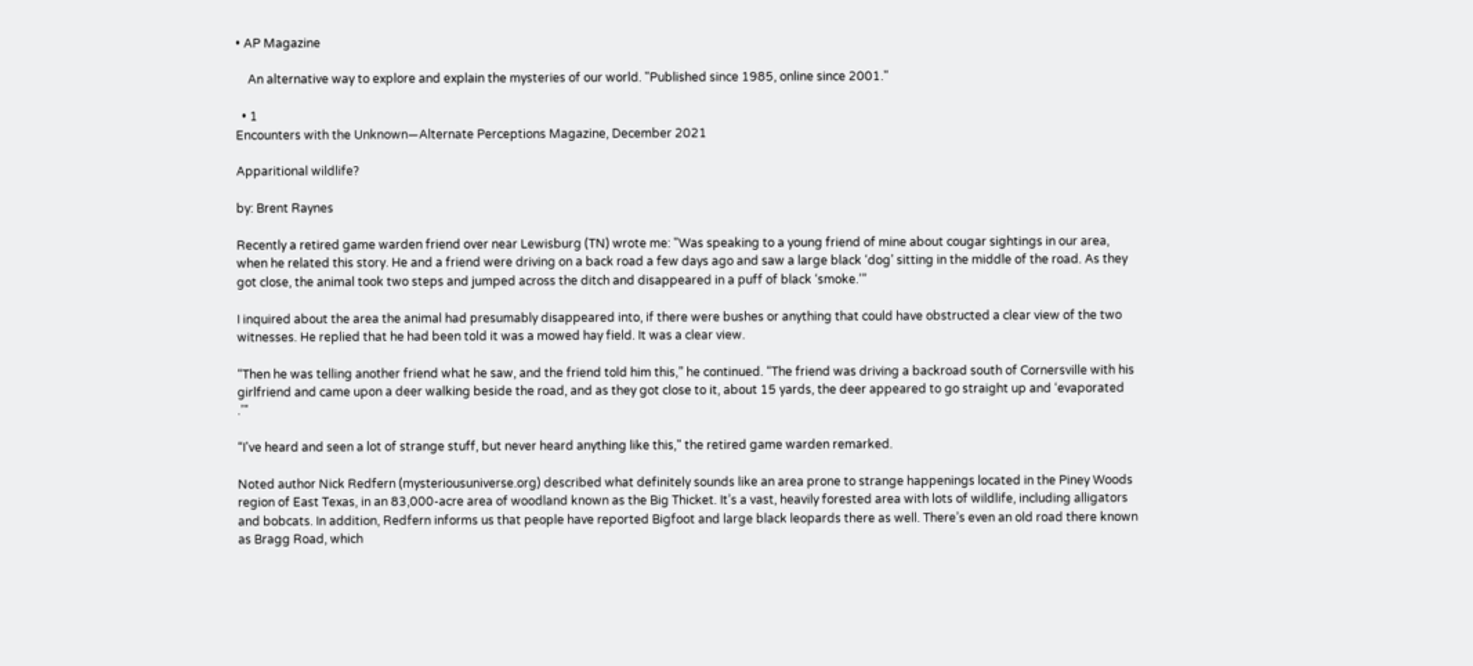• AP Magazine

    An alternative way to explore and explain the mysteries of our world. "Published since 1985, online since 2001."

  • 1
Encounters with the Unknown—Alternate Perceptions Magazine, December 2021

Apparitional wildlife?

by: Brent Raynes

Recently a retired game warden friend over near Lewisburg (TN) wrote me: "Was speaking to a young friend of mine about cougar sightings in our area, when he related this story. He and a friend were driving on a back road a few days ago and saw a large black ‘dog’ sitting in the middle of the road. As they got close, the animal took two steps and jumped across the ditch and disappeared in a puff of black ‘smoke.’”

I inquired about the area the animal had presumably disappeared into, if there were bushes or anything that could have obstructed a clear view of the two witnesses. He replied that he had been told it was a mowed hay field. It was a clear view.

“Then he was telling another friend what he saw, and the friend told him this,” he continued. “The friend was driving a backroad south of Cornersville with his girlfriend and came upon a deer walking beside the road, and as they got close to it, about 15 yards, the deer appeared to go straight up and ‘evaporated .’"

“I've heard and seen a lot of strange stuff, but never heard anything like this," the retired game warden remarked.

Noted author Nick Redfern (mysteriousuniverse.org) described what definitely sounds like an area prone to strange happenings located in the Piney Woods region of East Texas, in an 83,000-acre area of woodland known as the Big Thicket. It’s a vast, heavily forested area with lots of wildlife, including alligators and bobcats. In addition, Redfern informs us that people have reported Bigfoot and large black leopards there as well. There’s even an old road there known as Bragg Road, which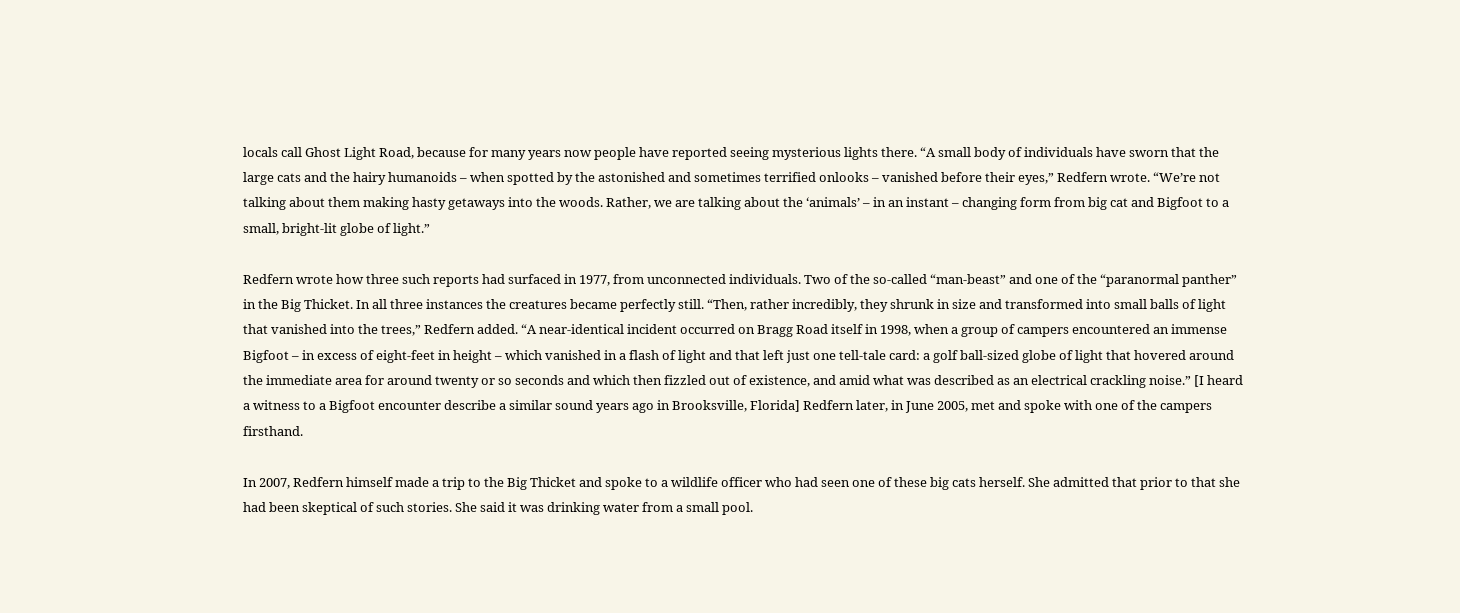locals call Ghost Light Road, because for many years now people have reported seeing mysterious lights there. “A small body of individuals have sworn that the large cats and the hairy humanoids – when spotted by the astonished and sometimes terrified onlooks – vanished before their eyes,” Redfern wrote. “We’re not talking about them making hasty getaways into the woods. Rather, we are talking about the ‘animals’ – in an instant – changing form from big cat and Bigfoot to a small, bright-lit globe of light.”

Redfern wrote how three such reports had surfaced in 1977, from unconnected individuals. Two of the so-called “man-beast” and one of the “paranormal panther” in the Big Thicket. In all three instances the creatures became perfectly still. “Then, rather incredibly, they shrunk in size and transformed into small balls of light that vanished into the trees,” Redfern added. “A near-identical incident occurred on Bragg Road itself in 1998, when a group of campers encountered an immense Bigfoot – in excess of eight-feet in height – which vanished in a flash of light and that left just one tell-tale card: a golf ball-sized globe of light that hovered around the immediate area for around twenty or so seconds and which then fizzled out of existence, and amid what was described as an electrical crackling noise.” [I heard a witness to a Bigfoot encounter describe a similar sound years ago in Brooksville, Florida] Redfern later, in June 2005, met and spoke with one of the campers firsthand.

In 2007, Redfern himself made a trip to the Big Thicket and spoke to a wildlife officer who had seen one of these big cats herself. She admitted that prior to that she had been skeptical of such stories. She said it was drinking water from a small pool.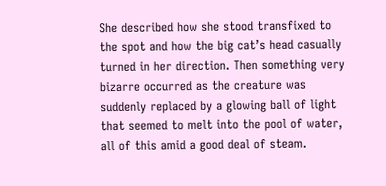She described how she stood transfixed to the spot and how the big cat’s head casually turned in her direction. Then something very bizarre occurred as the creature was suddenly replaced by a glowing ball of light that seemed to melt into the pool of water, all of this amid a good deal of steam.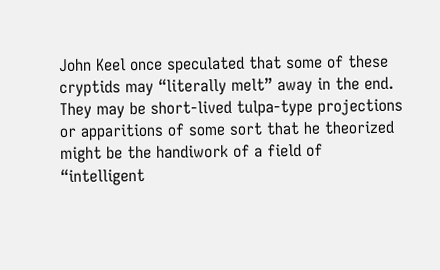John Keel once speculated that some of these cryptids may “literally melt” away in the end. They may be short-lived tulpa-type projections or apparitions of some sort that he theorized might be the handiwork of a field of “intelligent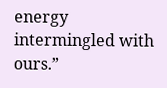energy intermingled with ours.”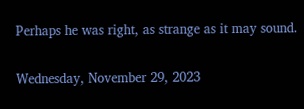Perhaps he was right, as strange as it may sound.

Wednesday, November 29, 2023